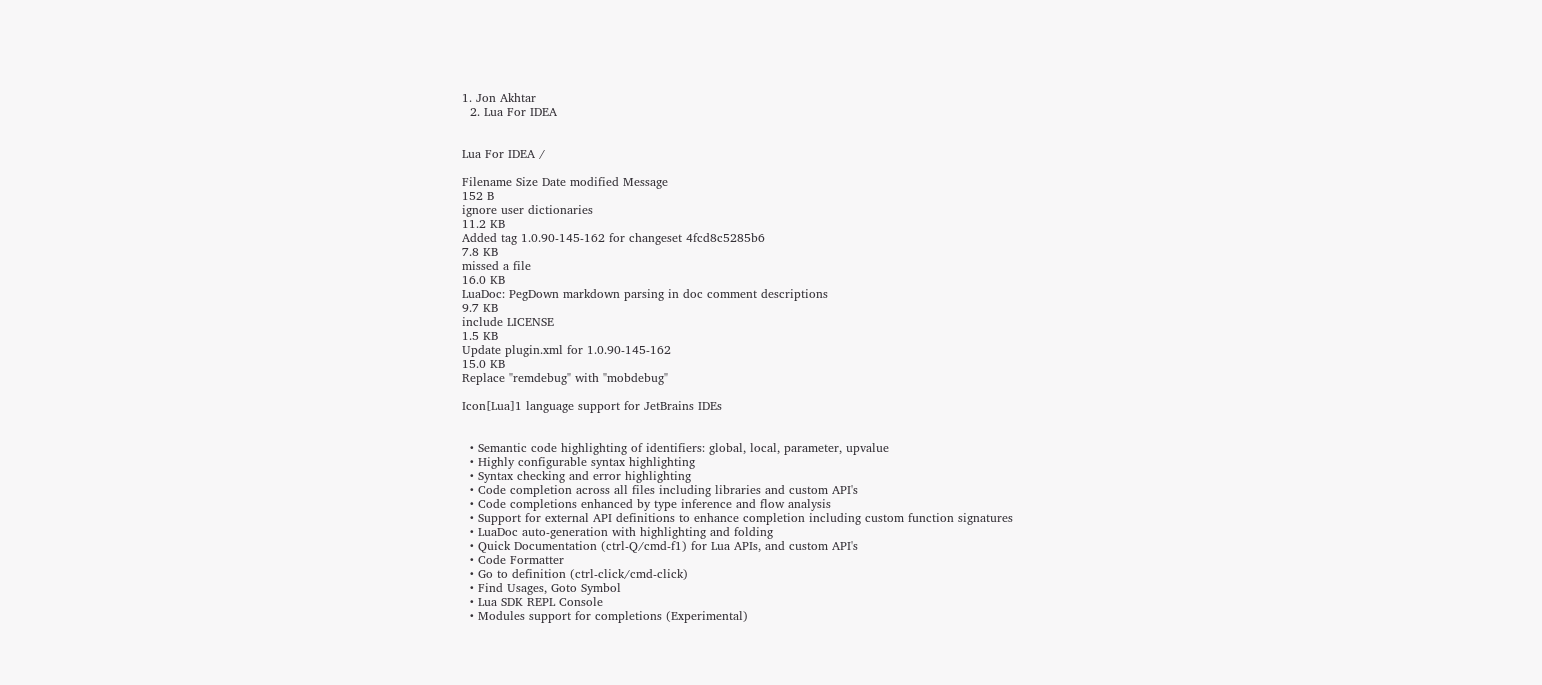1. Jon Akhtar
  2. Lua For IDEA


Lua For IDEA /

Filename Size Date modified Message
152 B
ignore user dictionaries
11.2 KB
Added tag 1.0.90-145-162 for changeset 4fcd8c5285b6
7.8 KB
missed a file
16.0 KB
LuaDoc: PegDown markdown parsing in doc comment descriptions
9.7 KB
include LICENSE
1.5 KB
Update plugin.xml for 1.0.90-145-162
15.0 KB
Replace "remdebug" with "mobdebug"

Icon[Lua]1 language support for JetBrains IDEs


  • Semantic code highlighting of identifiers: global, local, parameter, upvalue
  • Highly configurable syntax highlighting
  • Syntax checking and error highlighting
  • Code completion across all files including libraries and custom API's
  • Code completions enhanced by type inference and flow analysis
  • Support for external API definitions to enhance completion including custom function signatures
  • LuaDoc auto-generation with highlighting and folding
  • Quick Documentation (ctrl-Q/cmd-f1) for Lua APIs, and custom API's
  • Code Formatter
  • Go to definition (ctrl-click/cmd-click)
  • Find Usages, Goto Symbol
  • Lua SDK REPL Console
  • Modules support for completions (Experimental)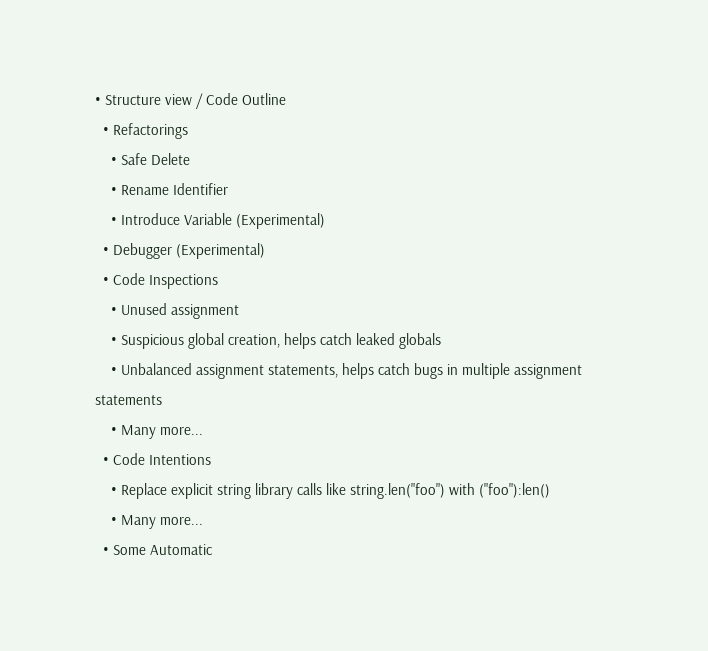• Structure view / Code Outline
  • Refactorings
    • Safe Delete
    • Rename Identifier
    • Introduce Variable (Experimental)
  • Debugger (Experimental)
  • Code Inspections
    • Unused assignment
    • Suspicious global creation, helps catch leaked globals
    • Unbalanced assignment statements, helps catch bugs in multiple assignment statements
    • Many more...
  • Code Intentions
    • Replace explicit string library calls like string.len("foo") with ("foo"):len()
    • Many more...
  • Some Automatic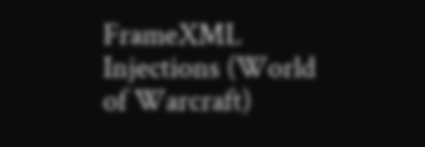FrameXML Injections (World of Warcraft)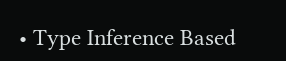• Type Inference Based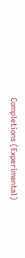Completions (Experimental)